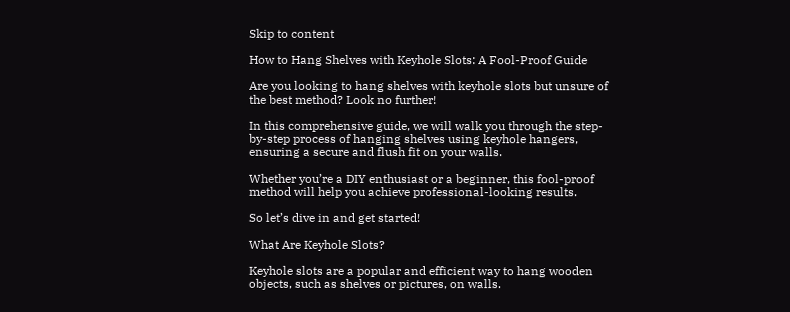Skip to content

How to Hang Shelves with Keyhole Slots: A Fool-Proof Guide

Are you looking to hang shelves with keyhole slots but unsure of the best method? Look no further!

In this comprehensive guide, we will walk you through the step-by-step process of hanging shelves using keyhole hangers, ensuring a secure and flush fit on your walls.

Whether you’re a DIY enthusiast or a beginner, this fool-proof method will help you achieve professional-looking results.

So let’s dive in and get started!

What Are Keyhole Slots?

Keyhole slots are a popular and efficient way to hang wooden objects, such as shelves or pictures, on walls.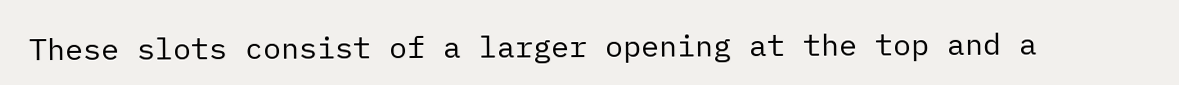These slots consist of a larger opening at the top and a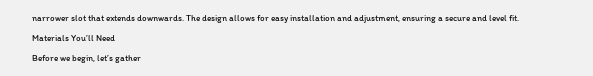narrower slot that extends downwards. The design allows for easy installation and adjustment, ensuring a secure and level fit.

Materials You’ll Need

Before we begin, let’s gather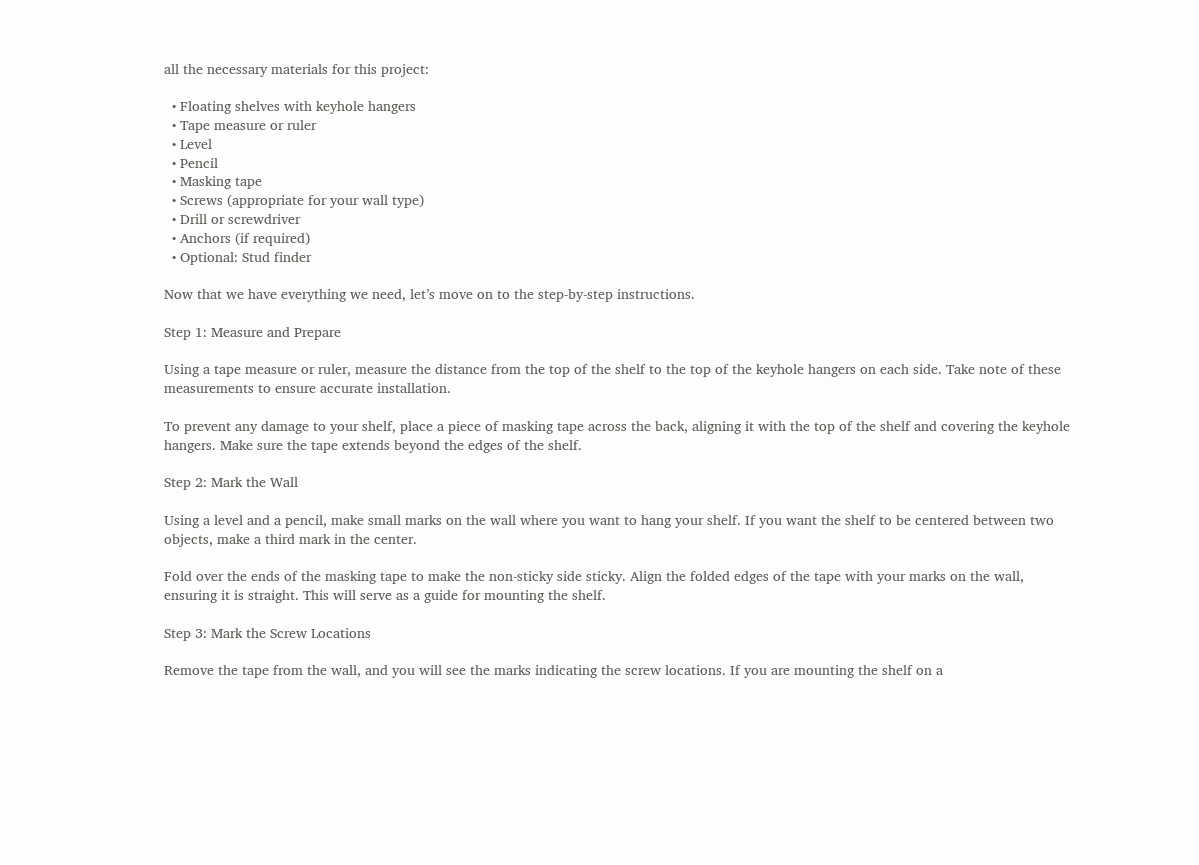all the necessary materials for this project:

  • Floating shelves with keyhole hangers
  • Tape measure or ruler
  • Level
  • Pencil
  • Masking tape
  • Screws (appropriate for your wall type)
  • Drill or screwdriver
  • Anchors (if required)
  • Optional: Stud finder

Now that we have everything we need, let’s move on to the step-by-step instructions.

Step 1: Measure and Prepare

Using a tape measure or ruler, measure the distance from the top of the shelf to the top of the keyhole hangers on each side. Take note of these measurements to ensure accurate installation.

To prevent any damage to your shelf, place a piece of masking tape across the back, aligning it with the top of the shelf and covering the keyhole hangers. Make sure the tape extends beyond the edges of the shelf.

Step 2: Mark the Wall

Using a level and a pencil, make small marks on the wall where you want to hang your shelf. If you want the shelf to be centered between two objects, make a third mark in the center.

Fold over the ends of the masking tape to make the non-sticky side sticky. Align the folded edges of the tape with your marks on the wall, ensuring it is straight. This will serve as a guide for mounting the shelf.

Step 3: Mark the Screw Locations

Remove the tape from the wall, and you will see the marks indicating the screw locations. If you are mounting the shelf on a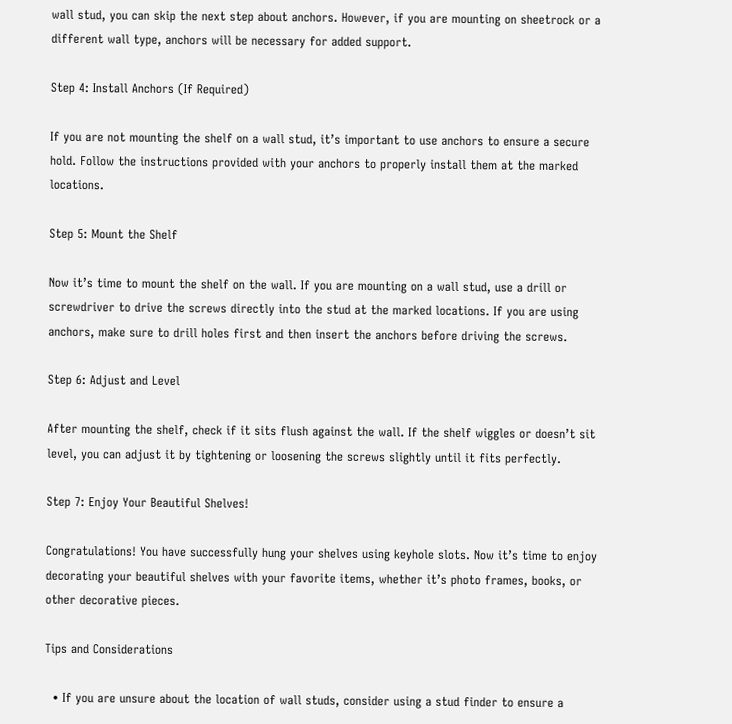wall stud, you can skip the next step about anchors. However, if you are mounting on sheetrock or a different wall type, anchors will be necessary for added support.

Step 4: Install Anchors (If Required)

If you are not mounting the shelf on a wall stud, it’s important to use anchors to ensure a secure hold. Follow the instructions provided with your anchors to properly install them at the marked locations.

Step 5: Mount the Shelf

Now it’s time to mount the shelf on the wall. If you are mounting on a wall stud, use a drill or screwdriver to drive the screws directly into the stud at the marked locations. If you are using anchors, make sure to drill holes first and then insert the anchors before driving the screws.

Step 6: Adjust and Level

After mounting the shelf, check if it sits flush against the wall. If the shelf wiggles or doesn’t sit level, you can adjust it by tightening or loosening the screws slightly until it fits perfectly.

Step 7: Enjoy Your Beautiful Shelves!

Congratulations! You have successfully hung your shelves using keyhole slots. Now it’s time to enjoy decorating your beautiful shelves with your favorite items, whether it’s photo frames, books, or other decorative pieces.

Tips and Considerations

  • If you are unsure about the location of wall studs, consider using a stud finder to ensure a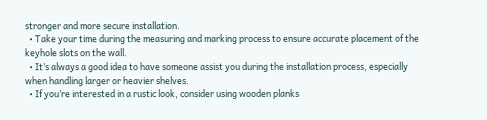stronger and more secure installation.
  • Take your time during the measuring and marking process to ensure accurate placement of the keyhole slots on the wall.
  • It’s always a good idea to have someone assist you during the installation process, especially when handling larger or heavier shelves.
  • If you’re interested in a rustic look, consider using wooden planks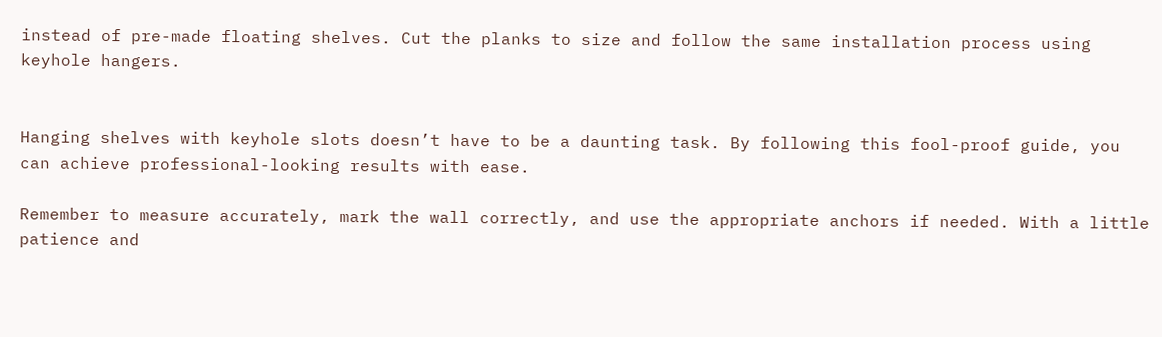instead of pre-made floating shelves. Cut the planks to size and follow the same installation process using keyhole hangers.


Hanging shelves with keyhole slots doesn’t have to be a daunting task. By following this fool-proof guide, you can achieve professional-looking results with ease.

Remember to measure accurately, mark the wall correctly, and use the appropriate anchors if needed. With a little patience and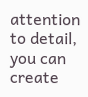attention to detail, you can create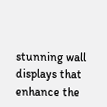stunning wall displays that enhance the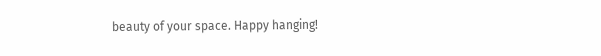beauty of your space. Happy hanging!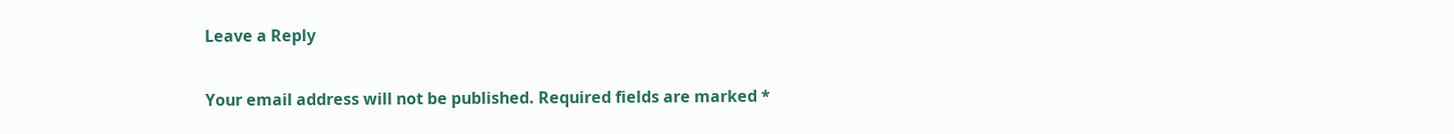Leave a Reply

Your email address will not be published. Required fields are marked *